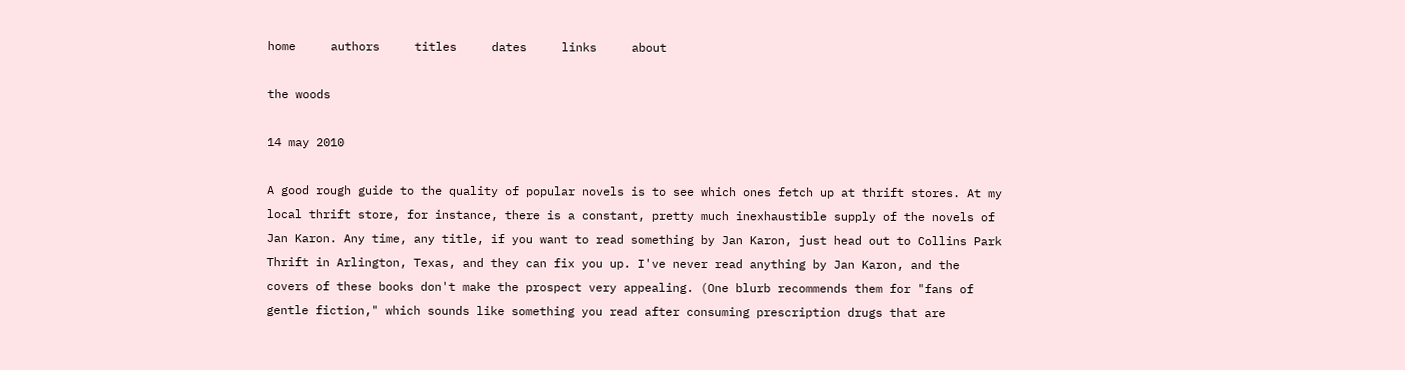home     authors     titles     dates     links     about

the woods

14 may 2010

A good rough guide to the quality of popular novels is to see which ones fetch up at thrift stores. At my local thrift store, for instance, there is a constant, pretty much inexhaustible supply of the novels of Jan Karon. Any time, any title, if you want to read something by Jan Karon, just head out to Collins Park Thrift in Arlington, Texas, and they can fix you up. I've never read anything by Jan Karon, and the covers of these books don't make the prospect very appealing. (One blurb recommends them for "fans of gentle fiction," which sounds like something you read after consuming prescription drugs that are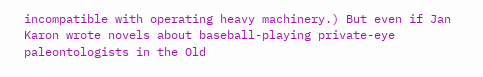incompatible with operating heavy machinery.) But even if Jan Karon wrote novels about baseball-playing private-eye paleontologists in the Old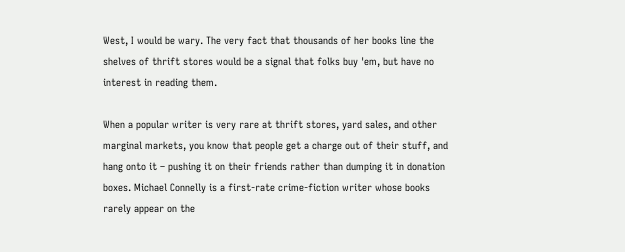West, I would be wary. The very fact that thousands of her books line the shelves of thrift stores would be a signal that folks buy 'em, but have no interest in reading them.

When a popular writer is very rare at thrift stores, yard sales, and other marginal markets, you know that people get a charge out of their stuff, and hang onto it – pushing it on their friends rather than dumping it in donation boxes. Michael Connelly is a first-rate crime-fiction writer whose books rarely appear on the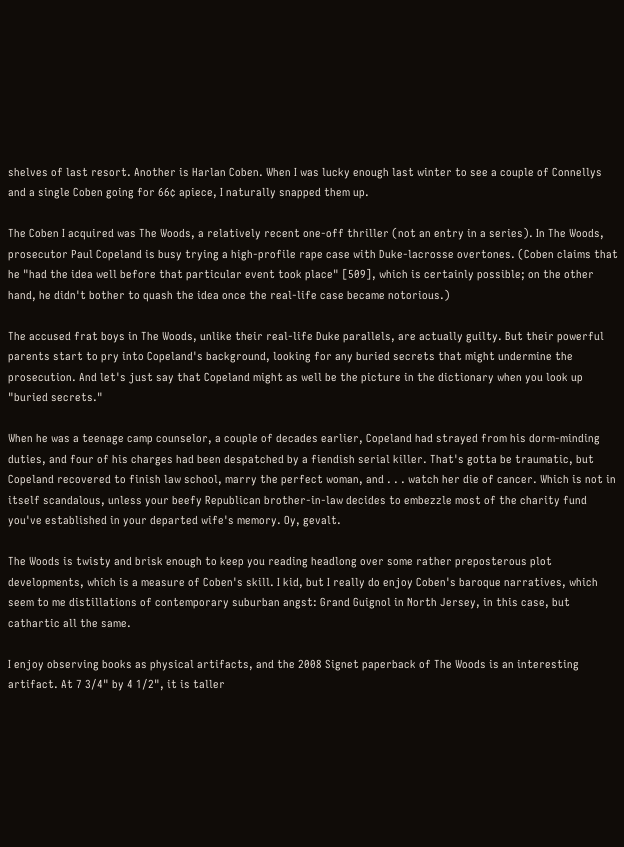shelves of last resort. Another is Harlan Coben. When I was lucky enough last winter to see a couple of Connellys and a single Coben going for 66¢ apiece, I naturally snapped them up.

The Coben I acquired was The Woods, a relatively recent one-off thriller (not an entry in a series). In The Woods, prosecutor Paul Copeland is busy trying a high-profile rape case with Duke-lacrosse overtones. (Coben claims that he "had the idea well before that particular event took place" [509], which is certainly possible; on the other hand, he didn't bother to quash the idea once the real-life case became notorious.)

The accused frat boys in The Woods, unlike their real-life Duke parallels, are actually guilty. But their powerful parents start to pry into Copeland's background, looking for any buried secrets that might undermine the prosecution. And let's just say that Copeland might as well be the picture in the dictionary when you look up "buried secrets."

When he was a teenage camp counselor, a couple of decades earlier, Copeland had strayed from his dorm-minding duties, and four of his charges had been despatched by a fiendish serial killer. That's gotta be traumatic, but Copeland recovered to finish law school, marry the perfect woman, and . . . watch her die of cancer. Which is not in itself scandalous, unless your beefy Republican brother-in-law decides to embezzle most of the charity fund you've established in your departed wife's memory. Oy, gevalt.

The Woods is twisty and brisk enough to keep you reading headlong over some rather preposterous plot developments, which is a measure of Coben's skill. I kid, but I really do enjoy Coben's baroque narratives, which seem to me distillations of contemporary suburban angst: Grand Guignol in North Jersey, in this case, but cathartic all the same.

I enjoy observing books as physical artifacts, and the 2008 Signet paperback of The Woods is an interesting artifact. At 7 3/4" by 4 1/2", it is taller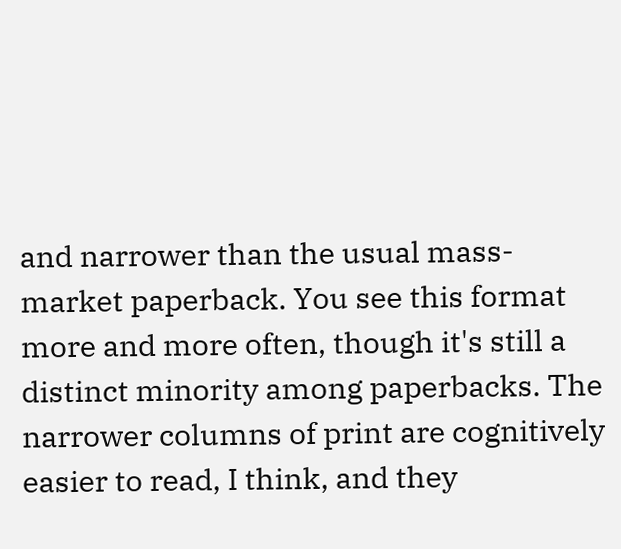and narrower than the usual mass-market paperback. You see this format more and more often, though it's still a distinct minority among paperbacks. The narrower columns of print are cognitively easier to read, I think, and they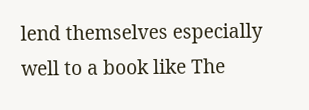lend themselves especially well to a book like The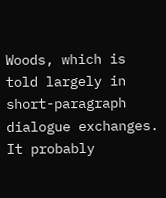Woods, which is told largely in short-paragraph dialogue exchanges. It probably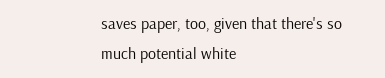saves paper, too, given that there's so much potential white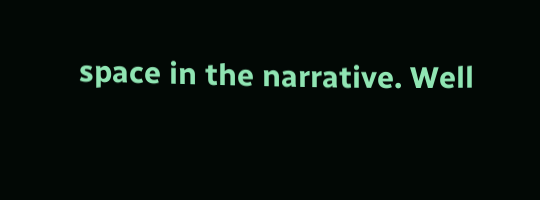space in the narrative. Well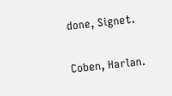done, Signet.

Coben, Harlan.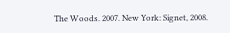The Woods. 2007. New York: Signet, 2008.